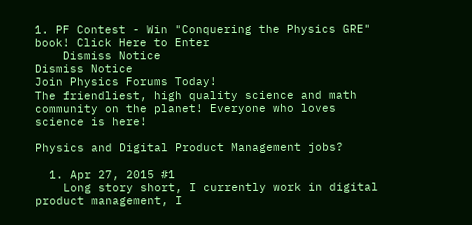1. PF Contest - Win "Conquering the Physics GRE" book! Click Here to Enter
    Dismiss Notice
Dismiss Notice
Join Physics Forums Today!
The friendliest, high quality science and math community on the planet! Everyone who loves science is here!

Physics and Digital Product Management jobs?

  1. Apr 27, 2015 #1
    Long story short, I currently work in digital product management, I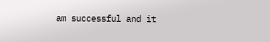am successful and it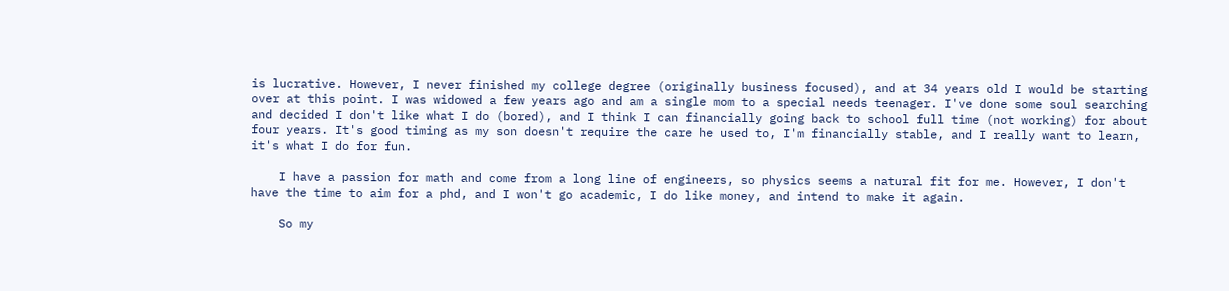is lucrative. However, I never finished my college degree (originally business focused), and at 34 years old I would be starting over at this point. I was widowed a few years ago and am a single mom to a special needs teenager. I've done some soul searching and decided I don't like what I do (bored), and I think I can financially going back to school full time (not working) for about four years. It's good timing as my son doesn't require the care he used to, I'm financially stable, and I really want to learn, it's what I do for fun.

    I have a passion for math and come from a long line of engineers, so physics seems a natural fit for me. However, I don't have the time to aim for a phd, and I won't go academic, I do like money, and intend to make it again.

    So my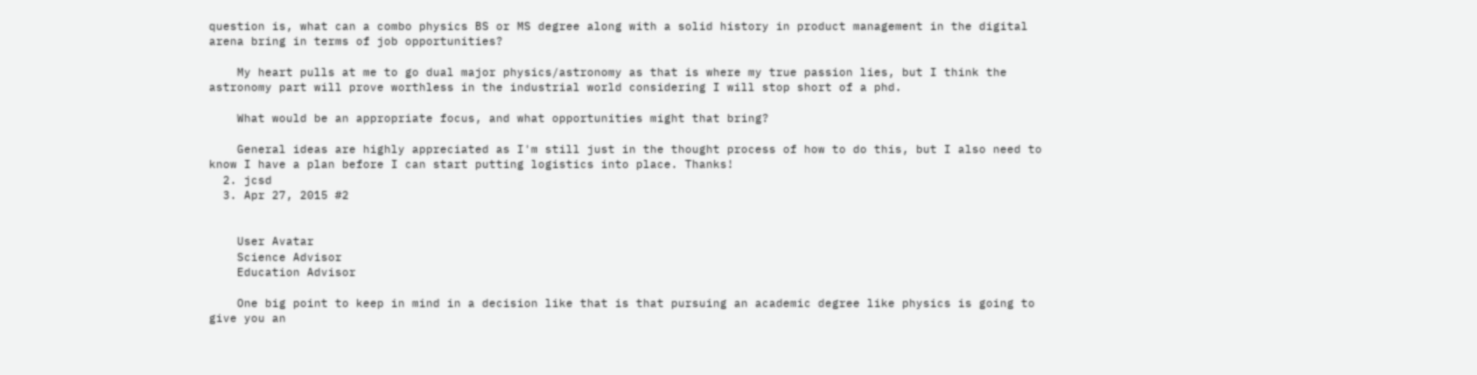question is, what can a combo physics BS or MS degree along with a solid history in product management in the digital arena bring in terms of job opportunities?

    My heart pulls at me to go dual major physics/astronomy as that is where my true passion lies, but I think the astronomy part will prove worthless in the industrial world considering I will stop short of a phd.

    What would be an appropriate focus, and what opportunities might that bring?

    General ideas are highly appreciated as I'm still just in the thought process of how to do this, but I also need to know I have a plan before I can start putting logistics into place. Thanks!
  2. jcsd
  3. Apr 27, 2015 #2


    User Avatar
    Science Advisor
    Education Advisor

    One big point to keep in mind in a decision like that is that pursuing an academic degree like physics is going to give you an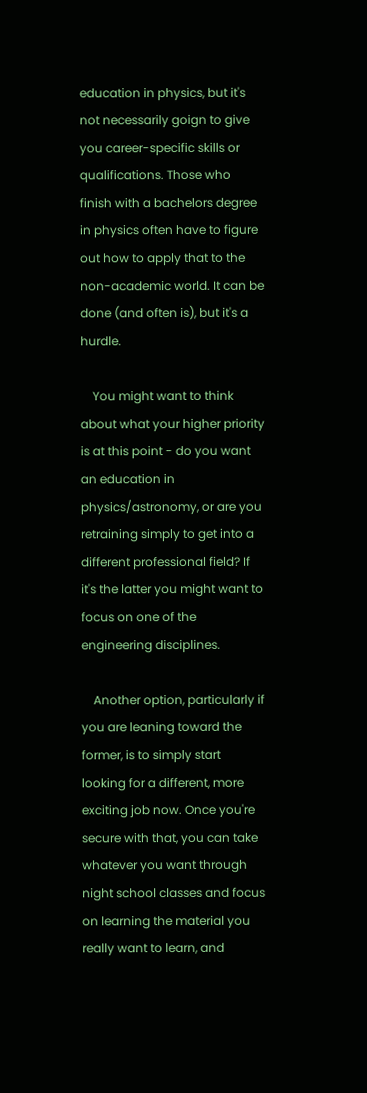education in physics, but it's not necessarily goign to give you career-specific skills or qualifications. Those who finish with a bachelors degree in physics often have to figure out how to apply that to the non-academic world. It can be done (and often is), but it's a hurdle.

    You might want to think about what your higher priority is at this point - do you want an education in physics/astronomy, or are you retraining simply to get into a different professional field? If it's the latter you might want to focus on one of the engineering disciplines.

    Another option, particularly if you are leaning toward the former, is to simply start looking for a different, more exciting job now. Once you're secure with that, you can take whatever you want through night school classes and focus on learning the material you really want to learn, and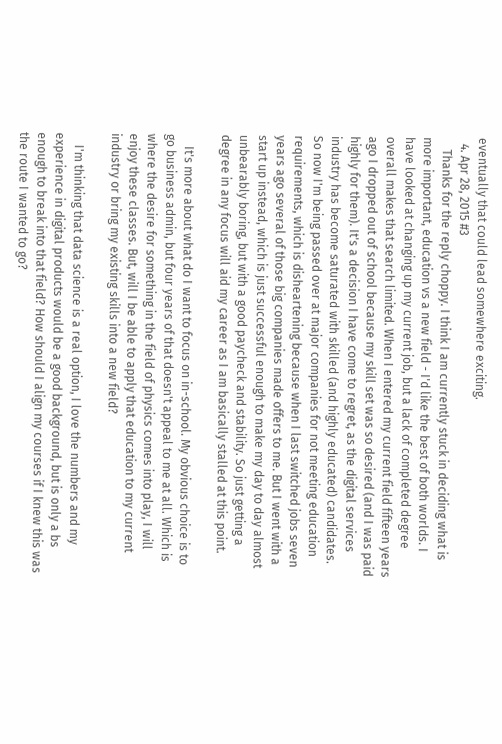eventually that could lead somewhere exciting.
  4. Apr 28, 2015 #3
    Thanks for the reply choppy. I think I am currently stuck in deciding what is more important, education vs a new field - I'd like the best of both worlds. I have looked at changing up my current job, but a lack of completed degree overall makes that search limited. When I entered my current field fifteen years ago I dropped out of school because my skill set was so desired (and I was paid highly for them). It's a decision I have come to regret, as the digital services industry has become saturated with skilled (and highly educated) candidates. So now I'm being passed over at major companies for not meeting education requirements, which is disheartening because when I last switched jobs seven years ago several of those big companies made offers to me. But I went with a start up instead, which is just successful enough to make my day to day almost unbearably boring, but with a good paycheck and stability. So just getting a degree in any focus will aid my career as I am basically stalled at this point.

    It's more about what do I want to focus on in-school. My obvious choice is to go business admin, but four years of that doesn't appeal to me at all. Which is where the desire for something in the field of physics comes into play, I will enjoy these classes. But, will I be able to apply that education to my current industry or bring my existing skills into a new field?

    I'm thinking that data science is a real option, I love the numbers and my experience in digital products would be a good background, but is only a bs enough to break into that field? How should I align my courses if I knew this was the route I wanted to go?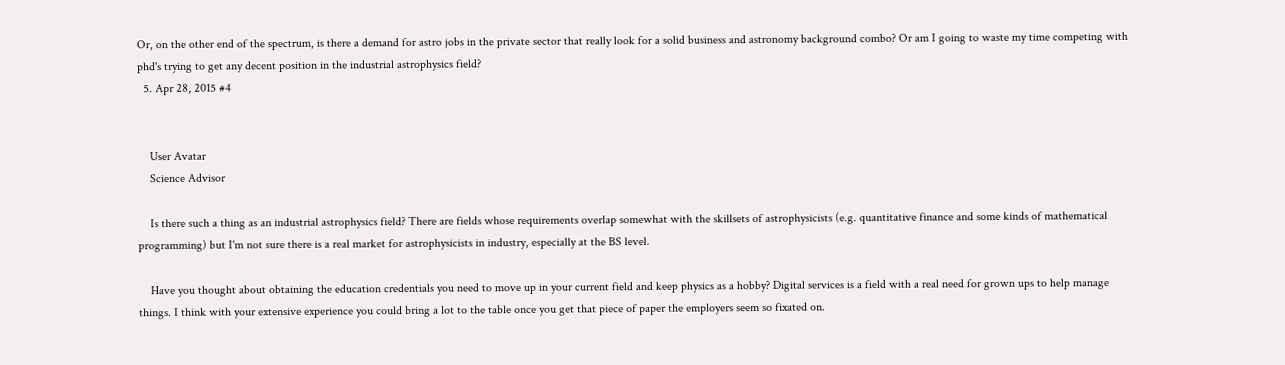Or, on the other end of the spectrum, is there a demand for astro jobs in the private sector that really look for a solid business and astronomy background combo? Or am I going to waste my time competing with phd's trying to get any decent position in the industrial astrophysics field?
  5. Apr 28, 2015 #4


    User Avatar
    Science Advisor

    Is there such a thing as an industrial astrophysics field? There are fields whose requirements overlap somewhat with the skillsets of astrophysicists (e.g. quantitative finance and some kinds of mathematical programming) but I'm not sure there is a real market for astrophysicists in industry, especially at the BS level.

    Have you thought about obtaining the education credentials you need to move up in your current field and keep physics as a hobby? Digital services is a field with a real need for grown ups to help manage things. I think with your extensive experience you could bring a lot to the table once you get that piece of paper the employers seem so fixated on.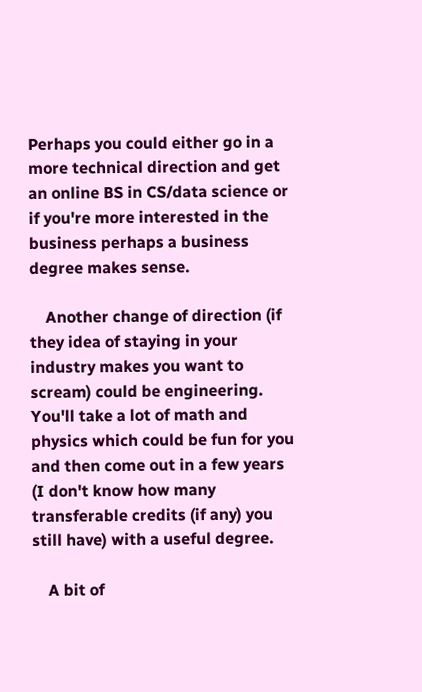Perhaps you could either go in a more technical direction and get an online BS in CS/data science or if you're more interested in the business perhaps a business degree makes sense.

    Another change of direction (if they idea of staying in your industry makes you want to scream) could be engineering. You'll take a lot of math and physics which could be fun for you and then come out in a few years (I don't know how many transferable credits (if any) you still have) with a useful degree.

    A bit of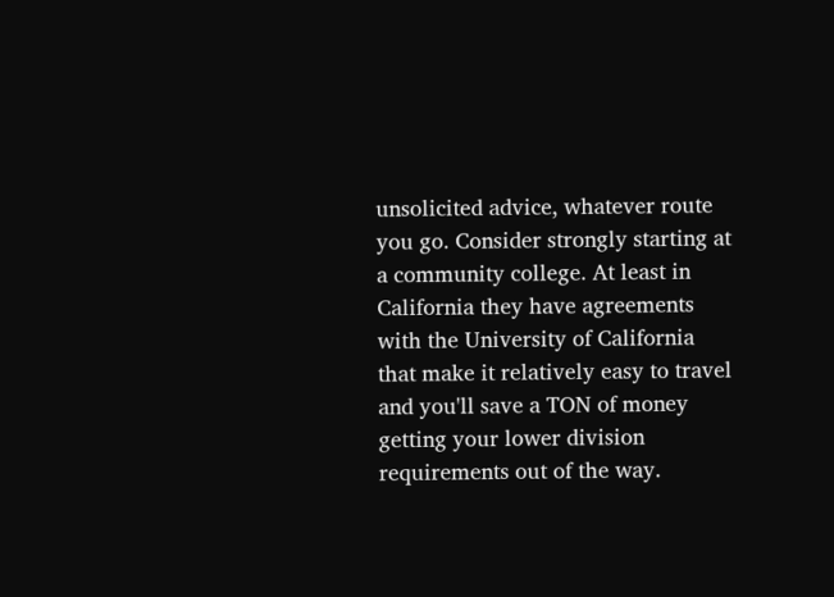unsolicited advice, whatever route you go. Consider strongly starting at a community college. At least in California they have agreements with the University of California that make it relatively easy to travel and you'll save a TON of money getting your lower division requirements out of the way.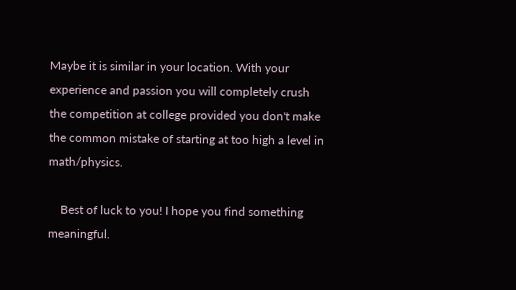Maybe it is similar in your location. With your experience and passion you will completely crush the competition at college provided you don't make the common mistake of starting at too high a level in math/physics.

    Best of luck to you! I hope you find something meaningful.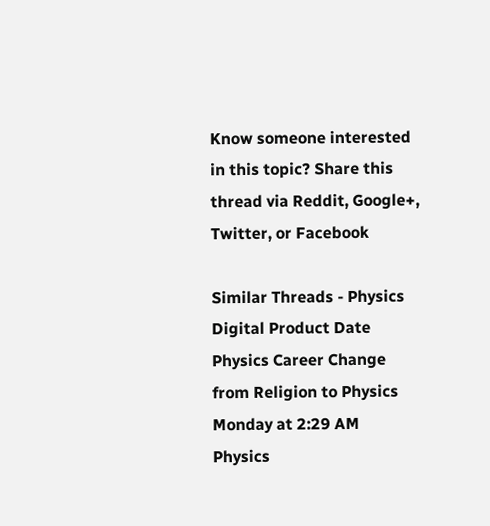Know someone interested in this topic? Share this thread via Reddit, Google+, Twitter, or Facebook

Similar Threads - Physics Digital Product Date
Physics Career Change from Religion to Physics Monday at 2:29 AM
Physics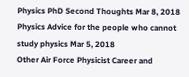Physics PhD Second Thoughts Mar 8, 2018
Physics Advice for the people who cannot study physics Mar 5, 2018
Other Air Force Physicist Career and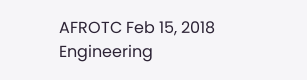AFROTC Feb 15, 2018
Engineering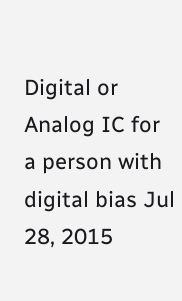Digital or Analog IC for a person with digital bias Jul 28, 2015